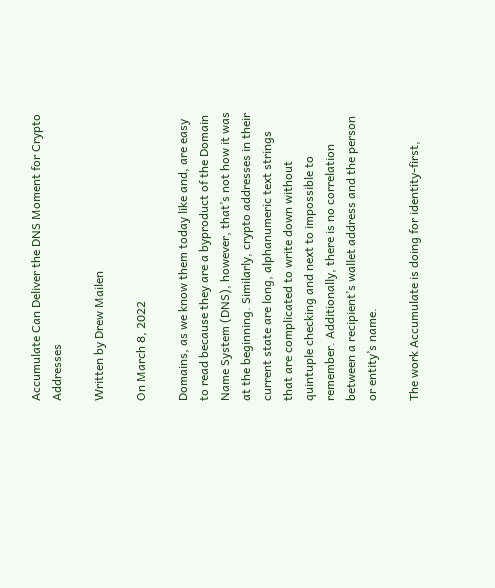Accumulate Can Deliver the DNS Moment for Crypto Addresses

Written by Drew Mailen

On March 8, 2022

Domains, as we know them today like and, are easy to read because they are a byproduct of the Domain Name System (DNS), however, that’s not how it was at the beginning. Similarly, crypto addresses in their current state are long, alphanumeric text strings that are complicated to write down without quintuple checking and next to impossible to remember. Additionally, there is no correlation between a recipient’s wallet address and the person or entity’s name.

The work Accumulate is doing for identity-first,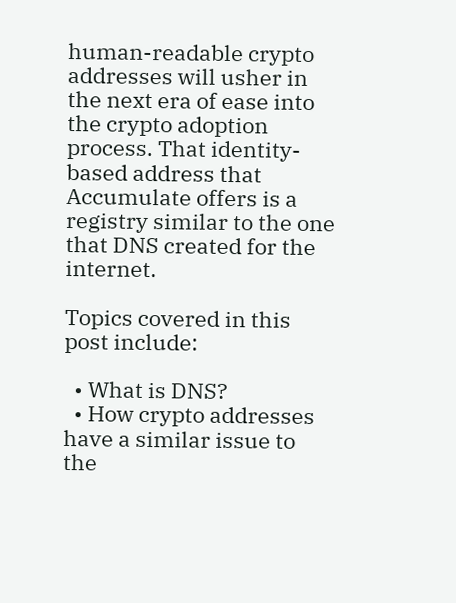human-readable crypto addresses will usher in the next era of ease into the crypto adoption process. That identity-based address that Accumulate offers is a registry similar to the one that DNS created for the internet.

Topics covered in this post include:

  • What is DNS?
  • How crypto addresses have a similar issue to the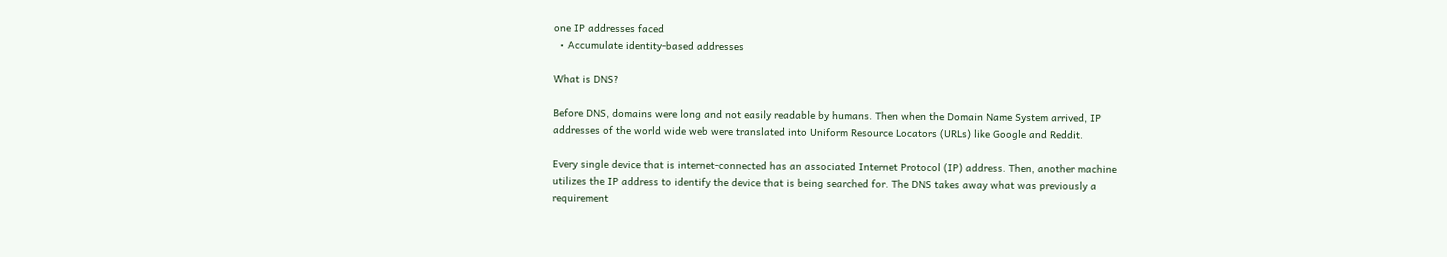one IP addresses faced
  • Accumulate identity-based addresses

What is DNS?

Before DNS, domains were long and not easily readable by humans. Then when the Domain Name System arrived, IP addresses of the world wide web were translated into Uniform Resource Locators (URLs) like Google and Reddit.

Every single device that is internet-connected has an associated Internet Protocol (IP) address. Then, another machine utilizes the IP address to identify the device that is being searched for. The DNS takes away what was previously a requirement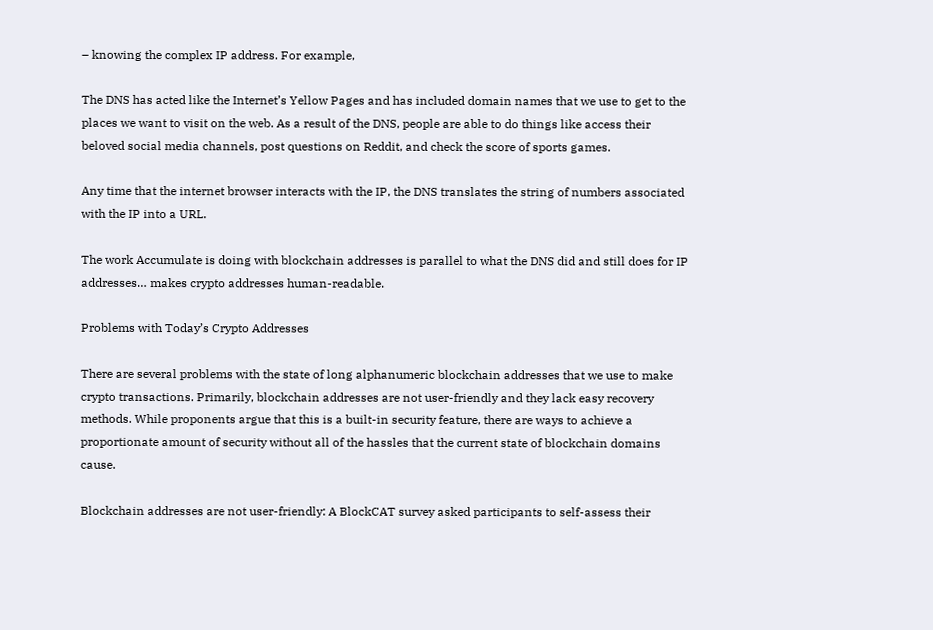– knowing the complex IP address. For example,

The DNS has acted like the Internet’s Yellow Pages and has included domain names that we use to get to the places we want to visit on the web. As a result of the DNS, people are able to do things like access their beloved social media channels, post questions on Reddit, and check the score of sports games.

Any time that the internet browser interacts with the IP, the DNS translates the string of numbers associated with the IP into a URL.

The work Accumulate is doing with blockchain addresses is parallel to what the DNS did and still does for IP addresses… makes crypto addresses human-readable.

Problems with Today’s Crypto Addresses

There are several problems with the state of long alphanumeric blockchain addresses that we use to make crypto transactions. Primarily, blockchain addresses are not user-friendly and they lack easy recovery methods. While proponents argue that this is a built-in security feature, there are ways to achieve a proportionate amount of security without all of the hassles that the current state of blockchain domains cause.

Blockchain addresses are not user-friendly: A BlockCAT survey asked participants to self-assess their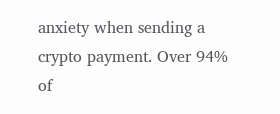anxiety when sending a crypto payment. Over 94% of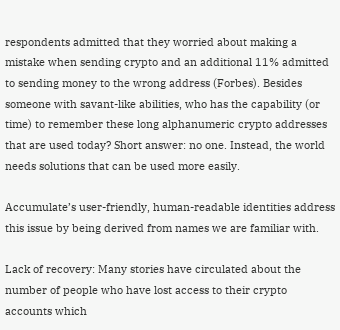respondents admitted that they worried about making a mistake when sending crypto and an additional 11% admitted to sending money to the wrong address (Forbes). Besides someone with savant-like abilities, who has the capability (or time) to remember these long alphanumeric crypto addresses that are used today? Short answer: no one. Instead, the world needs solutions that can be used more easily.

Accumulate’s user-friendly, human-readable identities address this issue by being derived from names we are familiar with.

Lack of recovery: Many stories have circulated about the number of people who have lost access to their crypto accounts which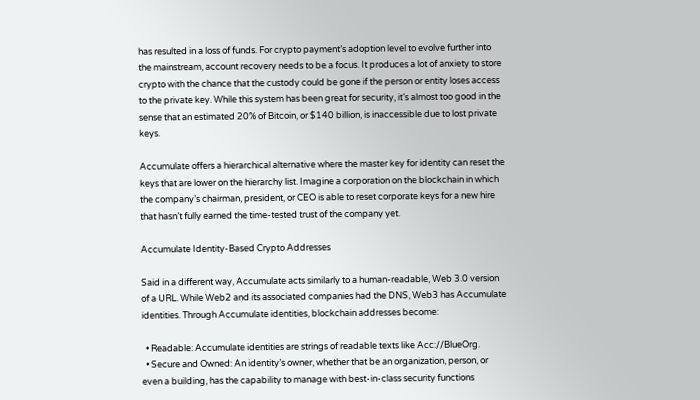has resulted in a loss of funds. For crypto payment’s adoption level to evolve further into the mainstream, account recovery needs to be a focus. It produces a lot of anxiety to store crypto with the chance that the custody could be gone if the person or entity loses access to the private key. While this system has been great for security, it’s almost too good in the sense that an estimated 20% of Bitcoin, or $140 billion, is inaccessible due to lost private keys.

Accumulate offers a hierarchical alternative where the master key for identity can reset the keys that are lower on the hierarchy list. Imagine a corporation on the blockchain in which the company’s chairman, president, or CEO is able to reset corporate keys for a new hire that hasn’t fully earned the time-tested trust of the company yet.

Accumulate Identity-Based Crypto Addresses

Said in a different way, Accumulate acts similarly to a human-readable, Web 3.0 version of a URL. While Web2 and its associated companies had the DNS, Web3 has Accumulate identities. Through Accumulate identities, blockchain addresses become:

  • Readable: Accumulate identities are strings of readable texts like Acc://BlueOrg.
  • Secure and Owned: An identity’s owner, whether that be an organization, person, or even a building, has the capability to manage with best-in-class security functions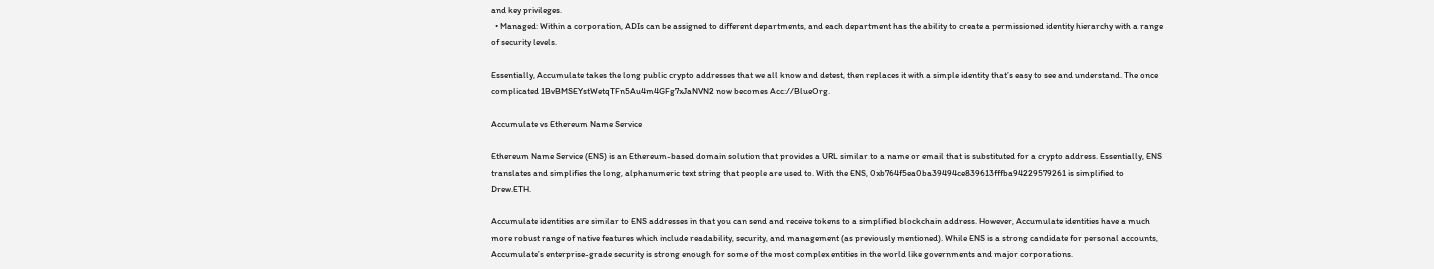and key privileges.
  • Managed: Within a corporation, ADIs can be assigned to different departments, and each department has the ability to create a permissioned identity hierarchy with a range of security levels.

Essentially, Accumulate takes the long public crypto addresses that we all know and detest, then replaces it with a simple identity that’s easy to see and understand. The once complicated 1BvBMSEYstWetqTFn5Au4m4GFg7xJaNVN2 now becomes Acc://BlueOrg.

Accumulate vs Ethereum Name Service

Ethereum Name Service (ENS) is an Ethereum-based domain solution that provides a URL similar to a name or email that is substituted for a crypto address. Essentially, ENS translates and simplifies the long, alphanumeric text string that people are used to. With the ENS, 0xb764f5ea0ba39494ce839613fffba94229579261 is simplified to Drew.ETH.

Accumulate identities are similar to ENS addresses in that you can send and receive tokens to a simplified blockchain address. However, Accumulate identities have a much more robust range of native features which include readability, security, and management (as previously mentioned). While ENS is a strong candidate for personal accounts, Accumulate’s enterprise-grade security is strong enough for some of the most complex entities in the world like governments and major corporations.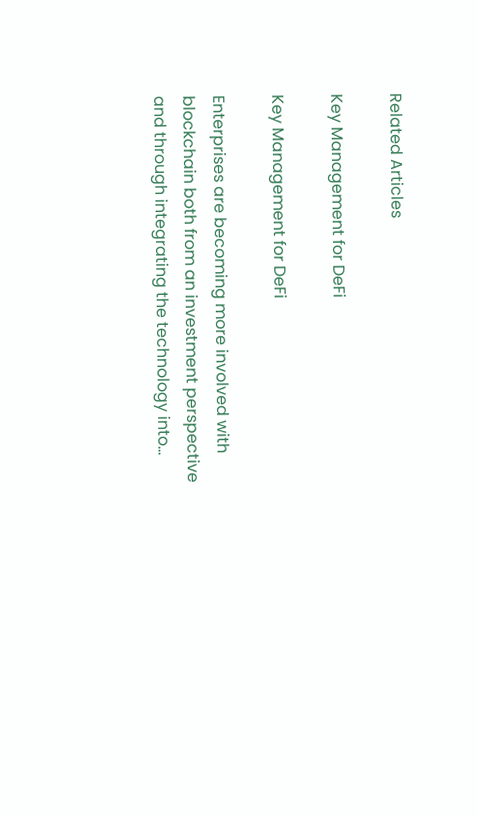Related Articles

Key Management for DeFi

Key Management for DeFi

Enterprises are becoming more involved with blockchain both from an investment perspective and through integrating the technology into...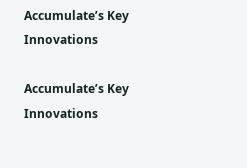Accumulate’s Key Innovations

Accumulate’s Key Innovations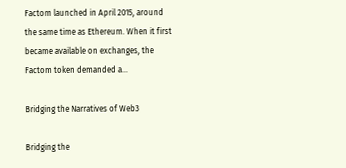Factom launched in April 2015, around the same time as Ethereum. When it first became available on exchanges, the Factom token demanded a...

Bridging the Narratives of Web3

Bridging the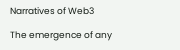Narratives of Web3

The emergence of any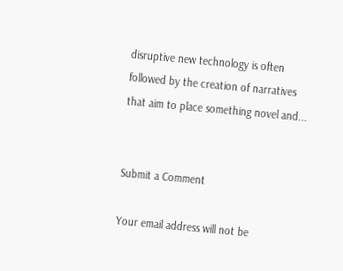disruptive new technology is often followed by the creation of narratives that aim to place something novel and...


Submit a Comment

Your email address will not be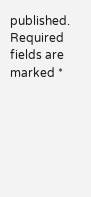published. Required fields are marked *